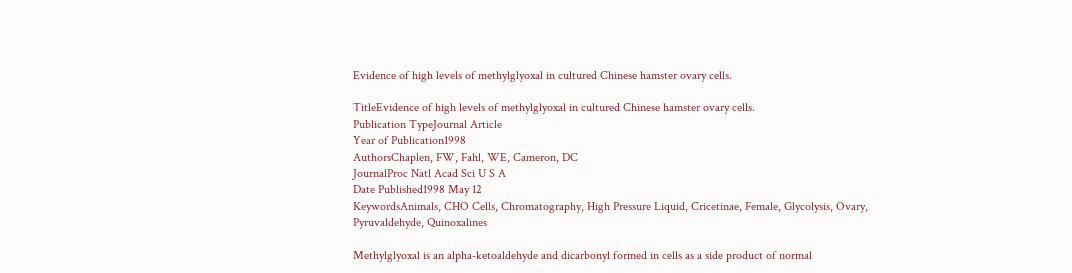Evidence of high levels of methylglyoxal in cultured Chinese hamster ovary cells.

TitleEvidence of high levels of methylglyoxal in cultured Chinese hamster ovary cells.
Publication TypeJournal Article
Year of Publication1998
AuthorsChaplen, FW, Fahl, WE, Cameron, DC
JournalProc Natl Acad Sci U S A
Date Published1998 May 12
KeywordsAnimals, CHO Cells, Chromatography, High Pressure Liquid, Cricetinae, Female, Glycolysis, Ovary, Pyruvaldehyde, Quinoxalines

Methylglyoxal is an alpha-ketoaldehyde and dicarbonyl formed in cells as a side product of normal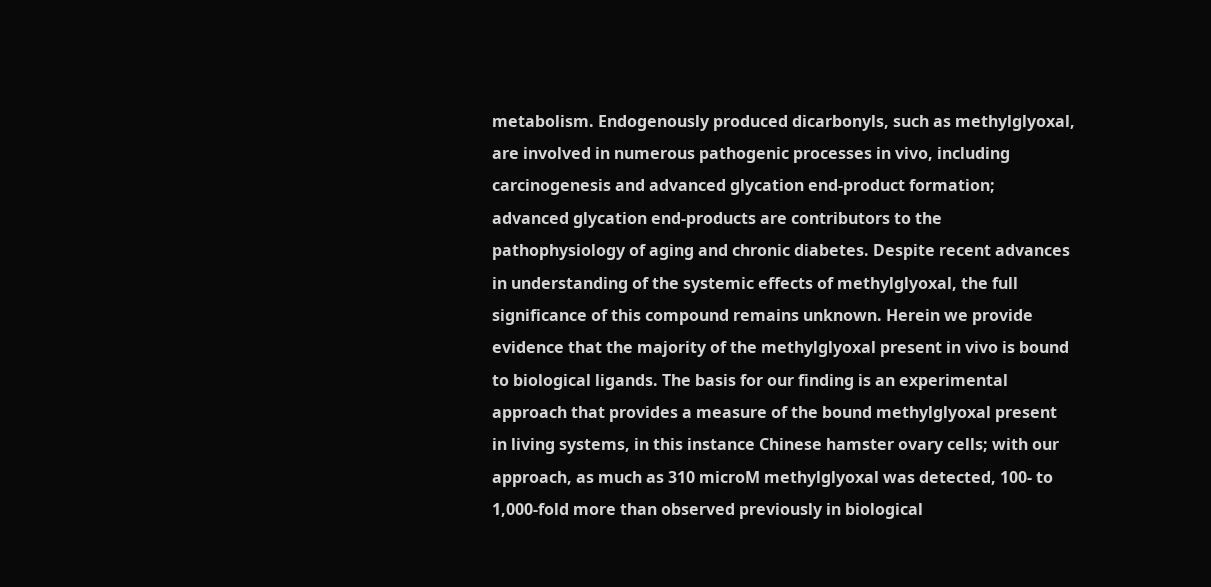metabolism. Endogenously produced dicarbonyls, such as methylglyoxal, are involved in numerous pathogenic processes in vivo, including carcinogenesis and advanced glycation end-product formation; advanced glycation end-products are contributors to the pathophysiology of aging and chronic diabetes. Despite recent advances in understanding of the systemic effects of methylglyoxal, the full significance of this compound remains unknown. Herein we provide evidence that the majority of the methylglyoxal present in vivo is bound to biological ligands. The basis for our finding is an experimental approach that provides a measure of the bound methylglyoxal present in living systems, in this instance Chinese hamster ovary cells; with our approach, as much as 310 microM methylglyoxal was detected, 100- to 1,000-fold more than observed previously in biological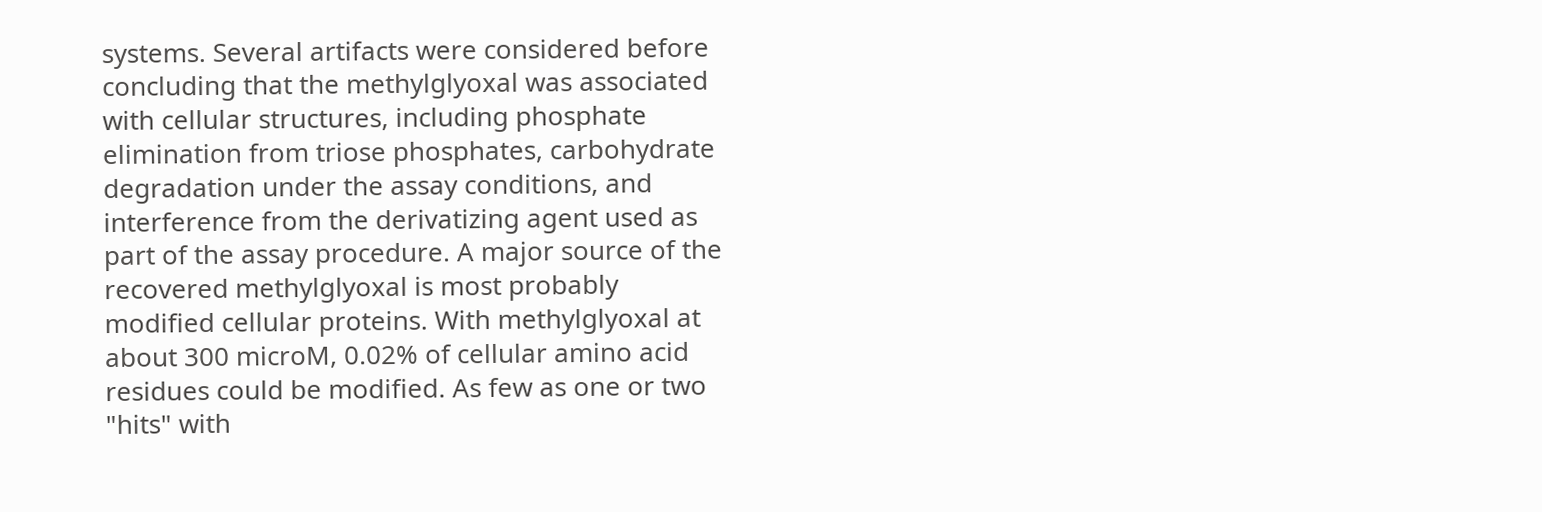systems. Several artifacts were considered before concluding that the methylglyoxal was associated with cellular structures, including phosphate elimination from triose phosphates, carbohydrate degradation under the assay conditions, and interference from the derivatizing agent used as part of the assay procedure. A major source of the recovered methylglyoxal is most probably modified cellular proteins. With methylglyoxal at about 300 microM, 0.02% of cellular amino acid residues could be modified. As few as one or two "hits" with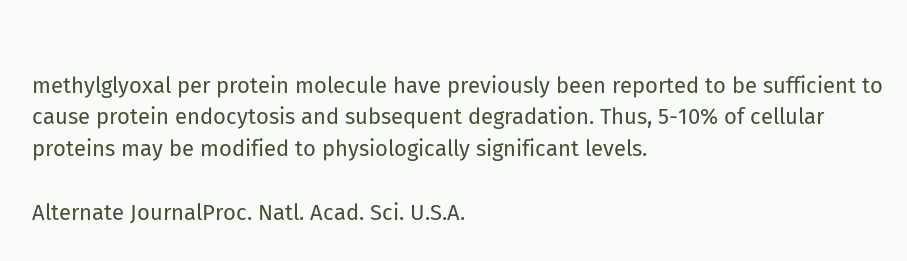methylglyoxal per protein molecule have previously been reported to be sufficient to cause protein endocytosis and subsequent degradation. Thus, 5-10% of cellular proteins may be modified to physiologically significant levels.

Alternate JournalProc. Natl. Acad. Sci. U.S.A.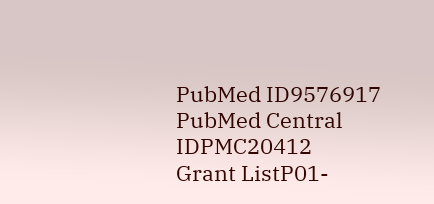PubMed ID9576917
PubMed Central IDPMC20412
Grant ListP01-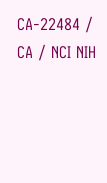CA-22484 / CA / NCI NIH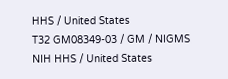HHS / United States
T32 GM08349-03 / GM / NIGMS NIH HHS / United States